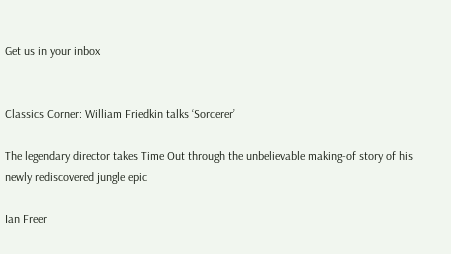Get us in your inbox


Classics Corner: William Friedkin talks ‘Sorcerer’

The legendary director takes Time Out through the unbelievable making-of story of his newly rediscovered jungle epic

Ian Freer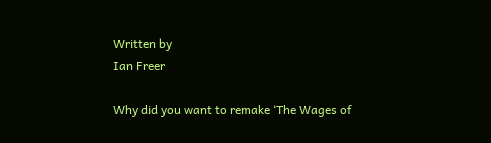Written by
Ian Freer

Why did you want to remake ‘The Wages of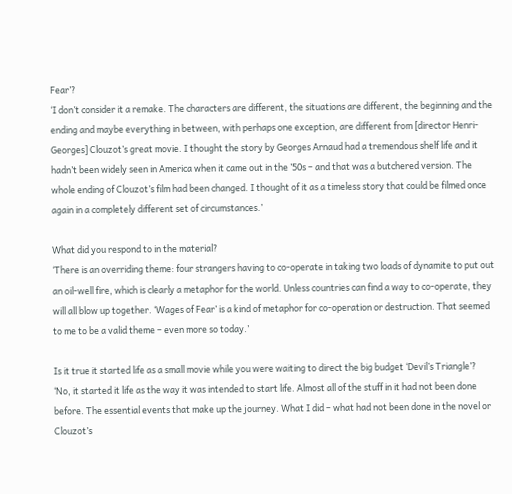Fear’?
‘I don’t consider it a remake. The characters are different, the situations are different, the beginning and the ending and maybe everything in between, with perhaps one exception, are different from [director Henri-Georges] Clouzot’s great movie. I thought the story by Georges Arnaud had a tremendous shelf life and it hadn’t been widely seen in America when it came out in the ’50s – and that was a butchered version. The whole ending of Clouzot’s film had been changed. I thought of it as a timeless story that could be filmed once again in a completely different set of circumstances.’

What did you respond to in the material?
‘There is an overriding theme: four strangers having to co-operate in taking two loads of dynamite to put out an oil-well fire, which is clearly a metaphor for the world. Unless countries can find a way to co-operate, they will all blow up together. ‘Wages of Fear’ is a kind of metaphor for co-operation or destruction. That seemed to me to be a valid theme – even more so today.’

Is it true it started life as a small movie while you were waiting to direct the big budget ‘Devil’s Triangle’?
‘No, it started it life as the way it was intended to start life. Almost all of the stuff in it had not been done before. The essential events that make up the journey. What I did – what had not been done in the novel or Clouzot’s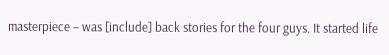masterpiece – was [include] back stories for the four guys. It started life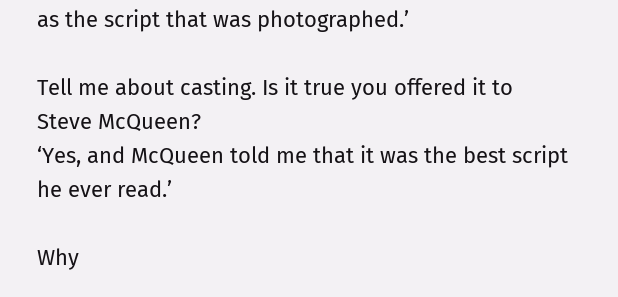as the script that was photographed.’

Tell me about casting. Is it true you offered it to Steve McQueen?
‘Yes, and McQueen told me that it was the best script he ever read.’

Why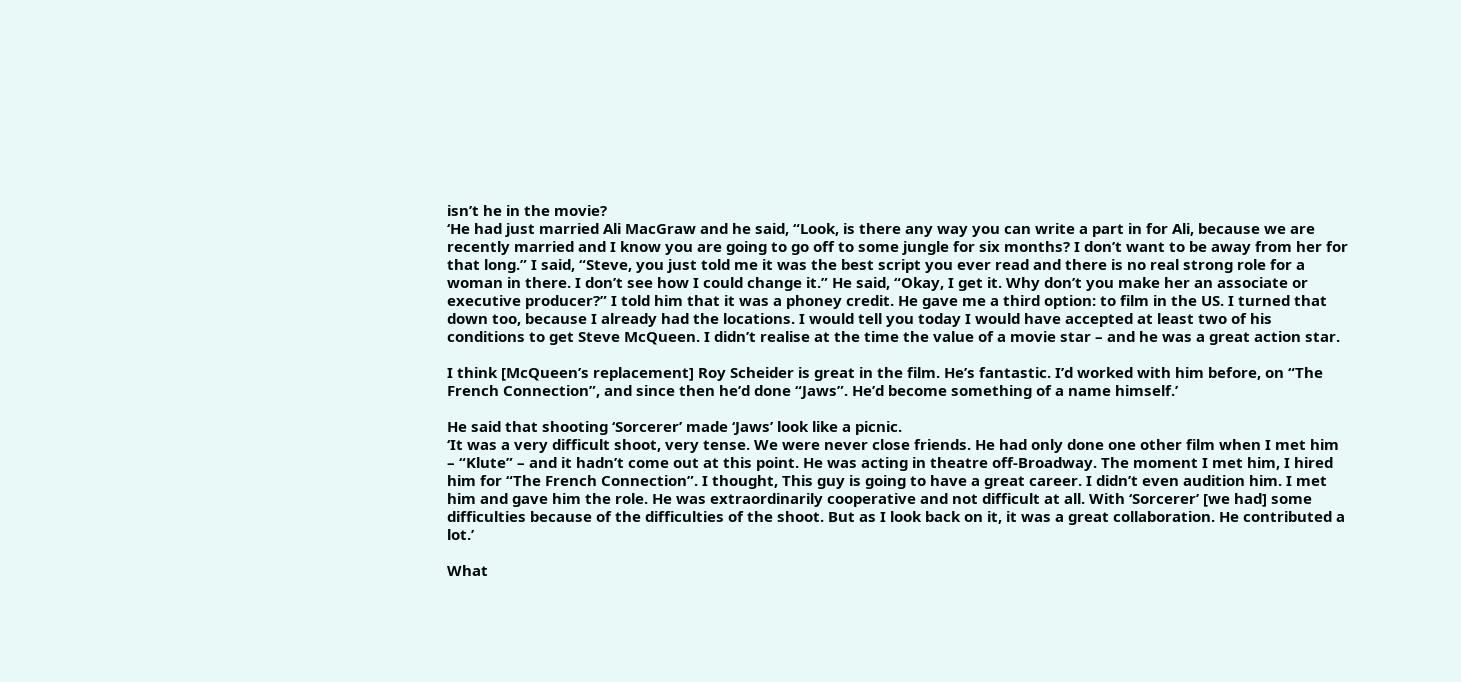isn’t he in the movie?
‘He had just married Ali MacGraw and he said, “Look, is there any way you can write a part in for Ali, because we are recently married and I know you are going to go off to some jungle for six months? I don’t want to be away from her for that long.” I said, “Steve, you just told me it was the best script you ever read and there is no real strong role for a woman in there. I don’t see how I could change it.” He said, “Okay, I get it. Why don’t you make her an associate or executive producer?” I told him that it was a phoney credit. He gave me a third option: to film in the US. I turned that down too, because I already had the locations. I would tell you today I would have accepted at least two of his conditions to get Steve McQueen. I didn’t realise at the time the value of a movie star – and he was a great action star.

I think [McQueen’s replacement] Roy Scheider is great in the film. He’s fantastic. I’d worked with him before, on “The French Connection”, and since then he’d done “Jaws”. He’d become something of a name himself.’

He said that shooting ‘Sorcerer’ made ‘Jaws’ look like a picnic.
‘It was a very difficult shoot, very tense. We were never close friends. He had only done one other film when I met him – “Klute” – and it hadn’t come out at this point. He was acting in theatre off-Broadway. The moment I met him, I hired him for “The French Connection”. I thought, This guy is going to have a great career. I didn’t even audition him. I met him and gave him the role. He was extraordinarily cooperative and not difficult at all. With ‘Sorcerer’ [we had] some difficulties because of the difficulties of the shoot. But as I look back on it, it was a great collaboration. He contributed a lot.’

What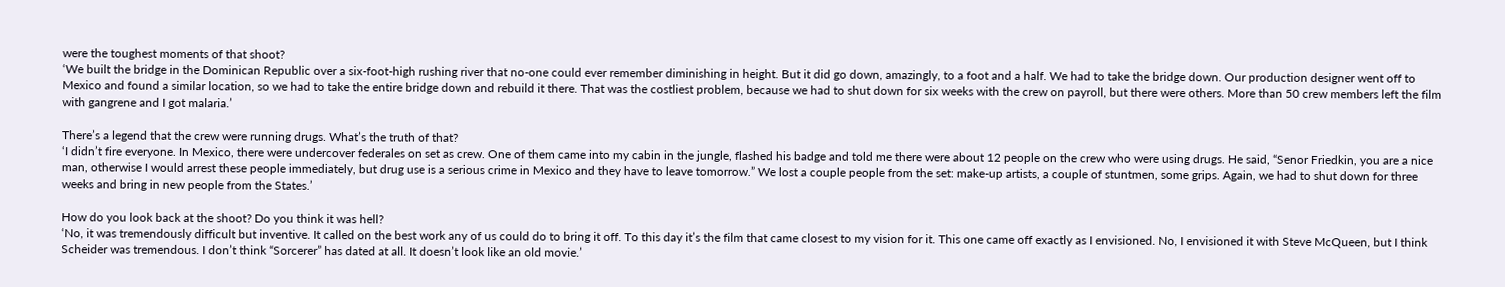were the toughest moments of that shoot?
‘We built the bridge in the Dominican Republic over a six-foot-high rushing river that no-one could ever remember diminishing in height. But it did go down, amazingly, to a foot and a half. We had to take the bridge down. Our production designer went off to Mexico and found a similar location, so we had to take the entire bridge down and rebuild it there. That was the costliest problem, because we had to shut down for six weeks with the crew on payroll, but there were others. More than 50 crew members left the film with gangrene and I got malaria.’

There’s a legend that the crew were running drugs. What’s the truth of that?
‘I didn’t fire everyone. In Mexico, there were undercover federales on set as crew. One of them came into my cabin in the jungle, flashed his badge and told me there were about 12 people on the crew who were using drugs. He said, “Senor Friedkin, you are a nice man, otherwise I would arrest these people immediately, but drug use is a serious crime in Mexico and they have to leave tomorrow.” We lost a couple people from the set: make-up artists, a couple of stuntmen, some grips. Again, we had to shut down for three weeks and bring in new people from the States.’

How do you look back at the shoot? Do you think it was hell?
‘No, it was tremendously difficult but inventive. It called on the best work any of us could do to bring it off. To this day it’s the film that came closest to my vision for it. This one came off exactly as I envisioned. No, I envisioned it with Steve McQueen, but I think Scheider was tremendous. I don’t think “Sorcerer” has dated at all. It doesn’t look like an old movie.’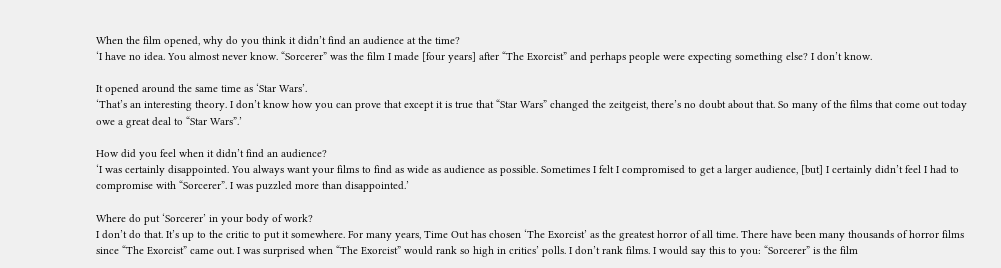When the film opened, why do you think it didn’t find an audience at the time?
‘I have no idea. You almost never know. “Sorcerer” was the film I made [four years] after “The Exorcist” and perhaps people were expecting something else? I don’t know.

It opened around the same time as ‘Star Wars’.
‘That’s an interesting theory. I don’t know how you can prove that except it is true that “Star Wars” changed the zeitgeist, there’s no doubt about that. So many of the films that come out today owe a great deal to “Star Wars”.’

How did you feel when it didn’t find an audience?
‘I was certainly disappointed. You always want your films to find as wide as audience as possible. Sometimes I felt I compromised to get a larger audience, [but] I certainly didn’t feel I had to compromise with “Sorcerer”. I was puzzled more than disappointed.’

Where do put ‘Sorcerer’ in your body of work?
I don’t do that. It’s up to the critic to put it somewhere. For many years, Time Out has chosen ‘The Exorcist’ as the greatest horror of all time. There have been many thousands of horror films since “The Exorcist” came out. I was surprised when “The Exorcist” would rank so high in critics’ polls. I don’t rank films. I would say this to you: “Sorcerer” is the film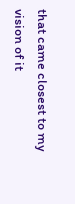that came closest to my vision of it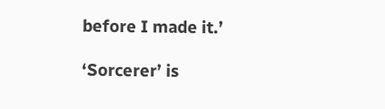before I made it.’

‘Sorcerer’ is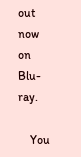out now on Blu-ray.

    You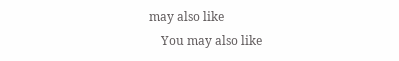may also like
    You may also like